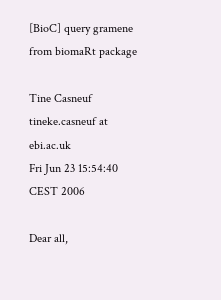[BioC] query gramene from biomaRt package

Tine Casneuf tineke.casneuf at ebi.ac.uk
Fri Jun 23 15:54:40 CEST 2006

Dear all,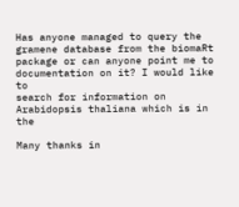Has anyone managed to query the gramene database from the biomaRt
package or can anyone point me to documentation on it? I would like to
search for information on Arabidopsis thaliana which is in the

Many thanks in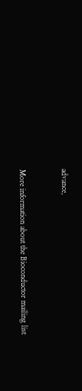advance,


More information about the Bioconductor mailing list